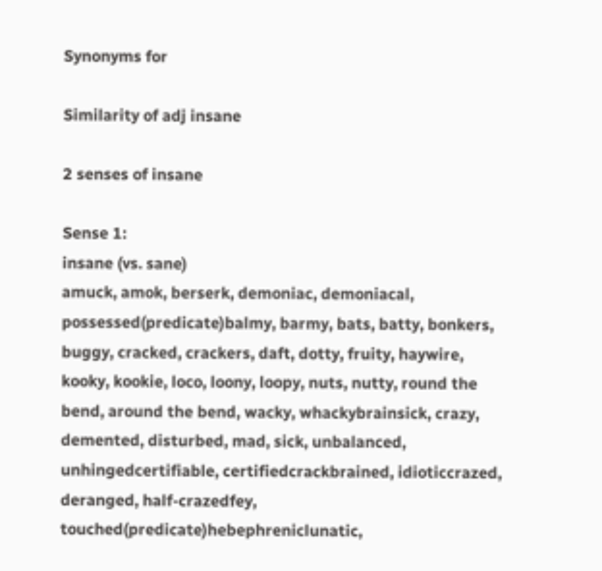Synonyms for

Similarity of adj insane

2 senses of insane

Sense 1:
insane (vs. sane)
amuck, amok, berserk, demoniac, demoniacal, possessed(predicate)balmy, barmy, bats, batty, bonkers, buggy, cracked, crackers, daft, dotty, fruity, haywire, kooky, kookie, loco, loony, loopy, nuts, nutty, round the bend, around the bend, wacky, whackybrainsick, crazy, demented, disturbed, mad, sick, unbalanced, unhingedcertifiable, certifiedcrackbrained, idioticcrazed, deranged, half-crazedfey, touched(predicate)hebephreniclunatic,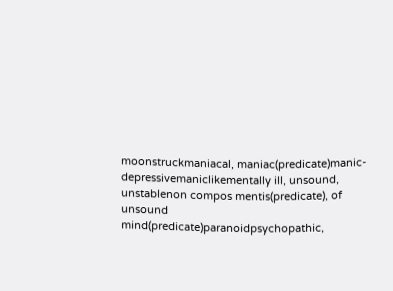moonstruckmaniacal, maniac(predicate)manic-depressivemaniclikementally ill, unsound, unstablenon compos mentis(predicate), of unsound mind(predicate)paranoidpsychopathic,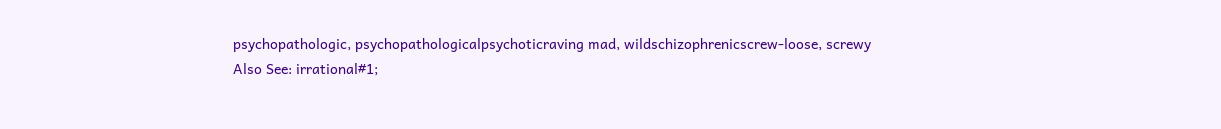psychopathologic, psychopathologicalpsychoticraving mad, wildschizophrenicscrew-loose, screwy
Also See: irrational#1;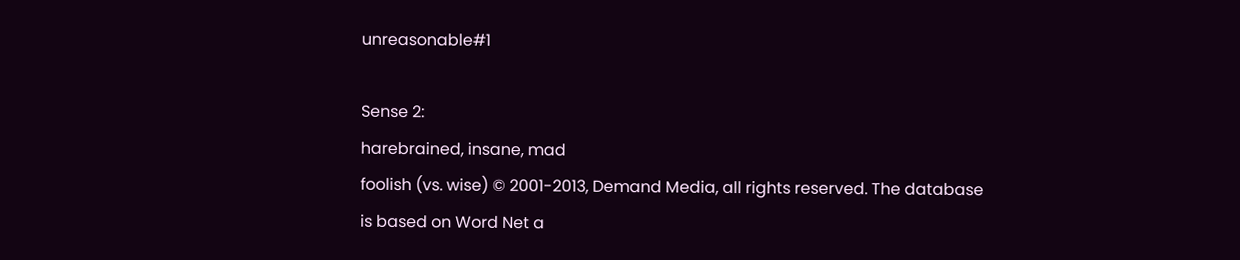unreasonable#1

Sense 2:
harebrained, insane, mad
foolish (vs. wise) © 2001-2013, Demand Media, all rights reserved. The database is based on Word Net a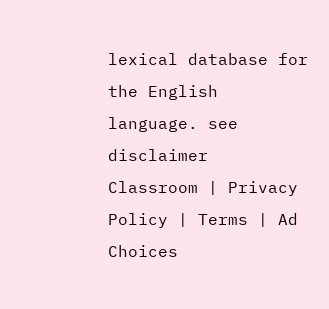lexical database for the English language. see disclaimer
Classroom | Privacy Policy | Terms | Ad Choices